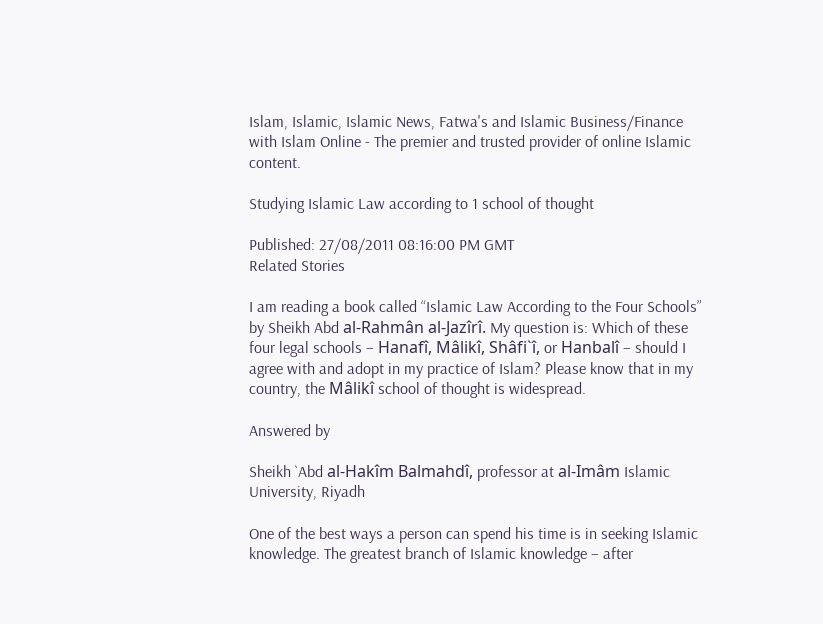Islam, Islamic, Islamic News, Fatwa's and Islamic Business/Finance with Islam Online - The premier and trusted provider of online Islamic content.

Studying Islamic Law according to 1 school of thought

Published: 27/08/2011 08:16:00 PM GMT
Related Stories

I am reading a book called “Islamic Law According to the Four Schools” by Sheikh Abd al-Rahmân al-Jazîrî. My question is: Which of these four legal schools – Hanafî, Mâlikî, Shâfi`î, or Hanbalî – should I agree with and adopt in my practice of Islam? Please know that in my country, the Mâlikî school of thought is widespread.

Answered by

Sheikh `Abd al-Hakîm Balmahdî, professor at al-Imâm Islamic University, Riyadh

One of the best ways a person can spend his time is in seeking Islamic knowledge. The greatest branch of Islamic knowledge – after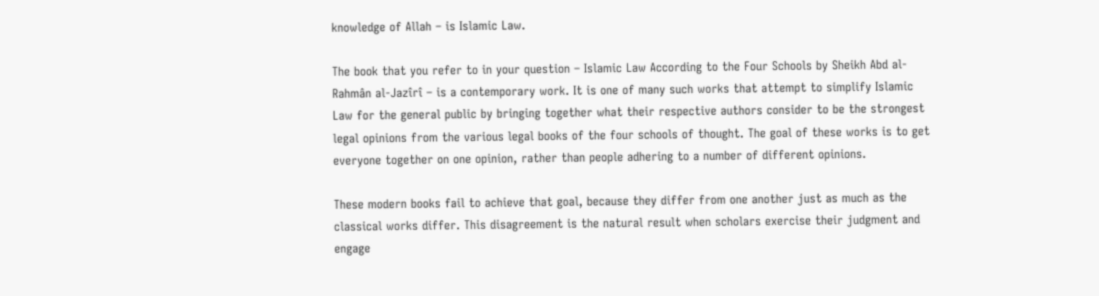knowledge of Allah – is Islamic Law.

The book that you refer to in your question – Islamic Law According to the Four Schools by Sheikh Abd al-Rahmân al-Jazîrî – is a contemporary work. It is one of many such works that attempt to simplify Islamic Law for the general public by bringing together what their respective authors consider to be the strongest legal opinions from the various legal books of the four schools of thought. The goal of these works is to get everyone together on one opinion, rather than people adhering to a number of different opinions.

These modern books fail to achieve that goal, because they differ from one another just as much as the classical works differ. This disagreement is the natural result when scholars exercise their judgment and engage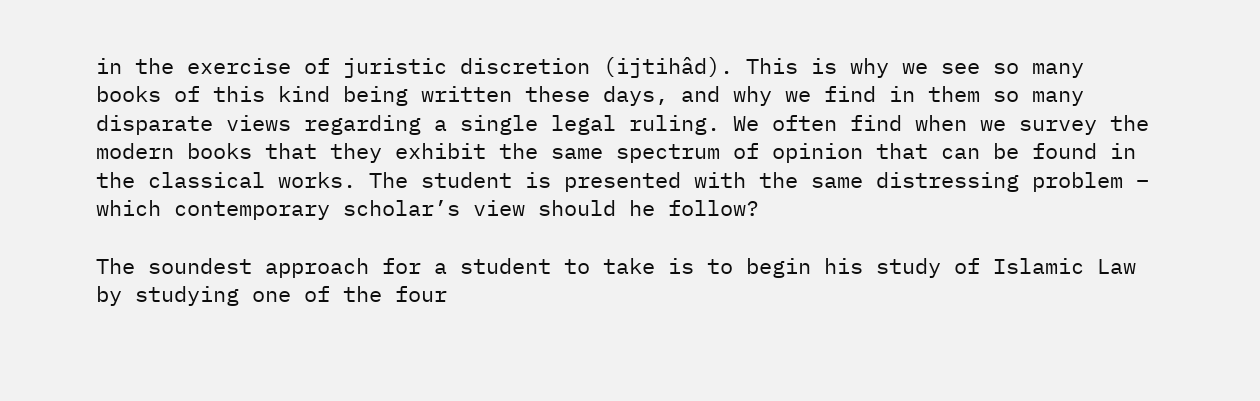in the exercise of juristic discretion (ijtihâd). This is why we see so many books of this kind being written these days, and why we find in them so many disparate views regarding a single legal ruling. We often find when we survey the modern books that they exhibit the same spectrum of opinion that can be found in the classical works. The student is presented with the same distressing problem – which contemporary scholar’s view should he follow?

The soundest approach for a student to take is to begin his study of Islamic Law by studying one of the four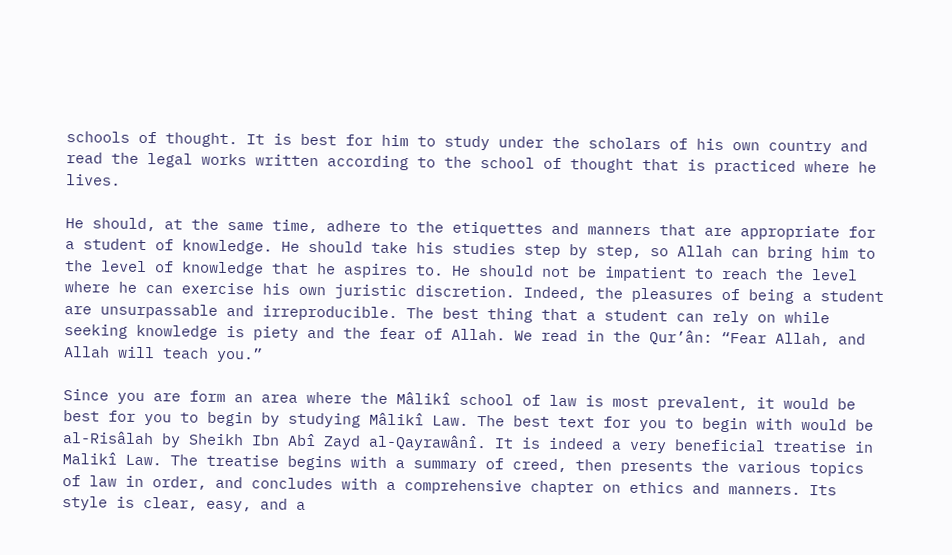schools of thought. It is best for him to study under the scholars of his own country and read the legal works written according to the school of thought that is practiced where he lives.

He should, at the same time, adhere to the etiquettes and manners that are appropriate for a student of knowledge. He should take his studies step by step, so Allah can bring him to the level of knowledge that he aspires to. He should not be impatient to reach the level where he can exercise his own juristic discretion. Indeed, the pleasures of being a student are unsurpassable and irreproducible. The best thing that a student can rely on while seeking knowledge is piety and the fear of Allah. We read in the Qur’ân: “Fear Allah, and Allah will teach you.”

Since you are form an area where the Mâlikî school of law is most prevalent, it would be best for you to begin by studying Mâlikî Law. The best text for you to begin with would be al-Risâlah by Sheikh Ibn Abî Zayd al-Qayrawânî. It is indeed a very beneficial treatise in Malikî Law. The treatise begins with a summary of creed, then presents the various topics of law in order, and concludes with a comprehensive chapter on ethics and manners. Its style is clear, easy, and a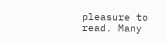pleasure to read. Many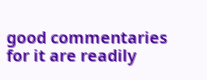good commentaries for it are readily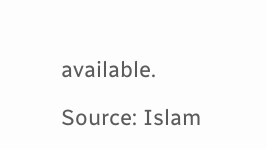available.

Source: Islam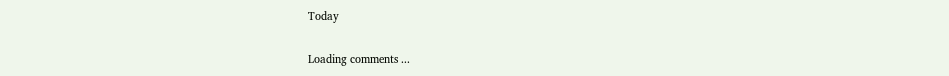Today

Loading comments ...